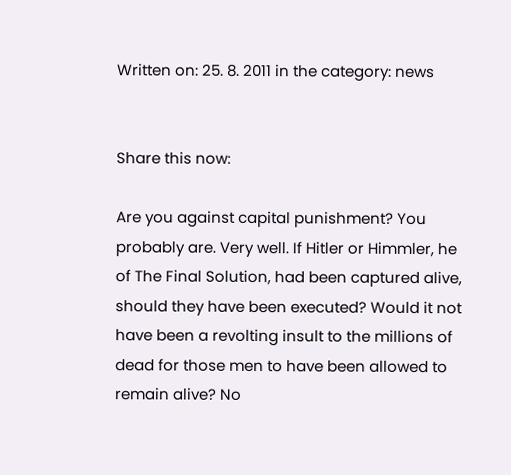Written on: 25. 8. 2011 in the category: news


Share this now:

Are you against capital punishment? You probably are. Very well. If Hitler or Himmler, he of The Final Solution, had been captured alive, should they have been executed? Would it not have been a revolting insult to the millions of dead for those men to have been allowed to remain alive? No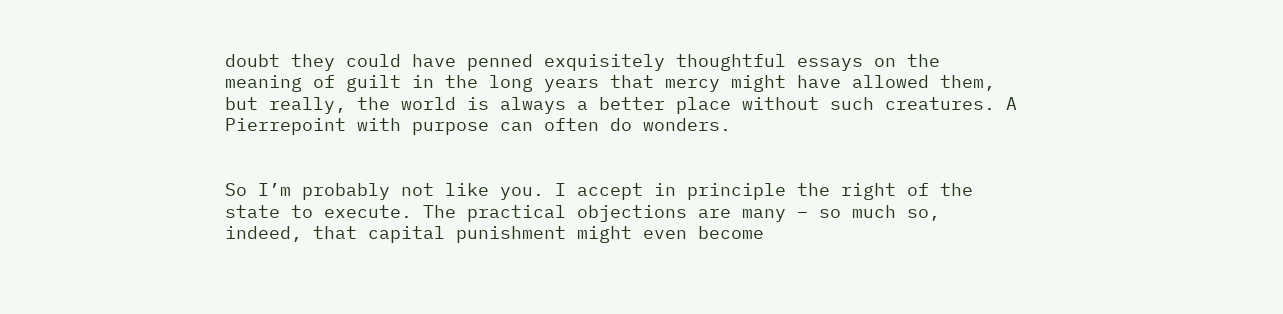doubt they could have penned exquisitely thoughtful essays on the meaning of guilt in the long years that mercy might have allowed them, but really, the world is always a better place without such creatures. A Pierrepoint with purpose can often do wonders.


So I’m probably not like you. I accept in principle the right of the state to execute. The practical objections are many – so much so, indeed, that capital punishment might even become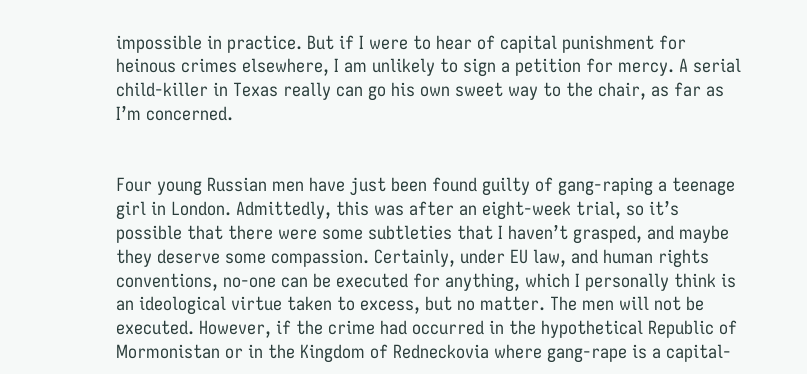impossible in practice. But if I were to hear of capital punishment for heinous crimes elsewhere, I am unlikely to sign a petition for mercy. A serial child-killer in Texas really can go his own sweet way to the chair, as far as I’m concerned.


Four young Russian men have just been found guilty of gang-raping a teenage girl in London. Admittedly, this was after an eight-week trial, so it’s possible that there were some subtleties that I haven’t grasped, and maybe they deserve some compassion. Certainly, under EU law, and human rights conventions, no-one can be executed for anything, which I personally think is an ideological virtue taken to excess, but no matter. The men will not be executed. However, if the crime had occurred in the hypothetical Republic of Mormonistan or in the Kingdom of Redneckovia where gang-rape is a capital-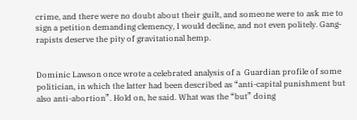crime, and there were no doubt about their guilt, and someone were to ask me to sign a petition demanding clemency, I would decline, and not even politely. Gang-rapists deserve the pity of gravitational hemp.


Dominic Lawson once wrote a celebrated analysis of a  Guardian profile of some politician, in which the latter had been described as “anti-capital punishment but also anti-abortion”. Hold on, he said. What was the “but” doing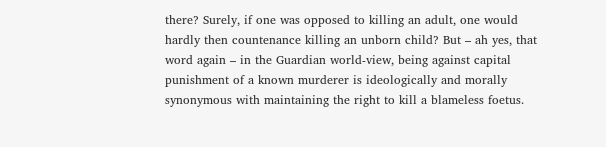there? Surely, if one was opposed to killing an adult, one would hardly then countenance killing an unborn child? But – ah yes, that word again – in the Guardian world-view, being against capital punishment of a known murderer is ideologically and morally synonymous with maintaining the right to kill a blameless foetus.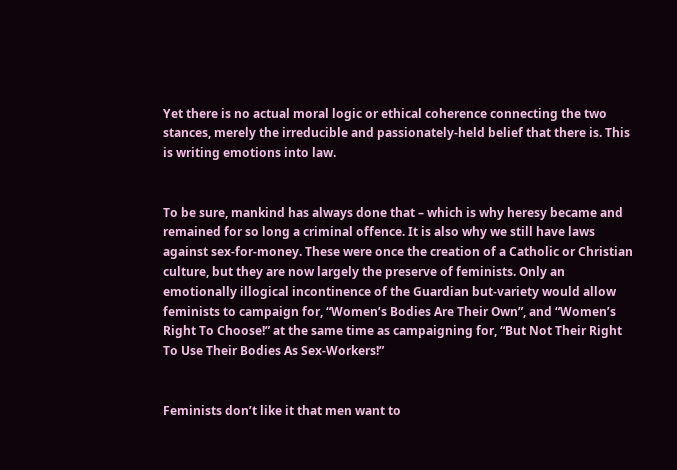Yet there is no actual moral logic or ethical coherence connecting the two stances, merely the irreducible and passionately-held belief that there is. This is writing emotions into law.


To be sure, mankind has always done that – which is why heresy became and remained for so long a criminal offence. It is also why we still have laws against sex-for-money. These were once the creation of a Catholic or Christian culture, but they are now largely the preserve of feminists. Only an emotionally illogical incontinence of the Guardian but-variety would allow feminists to campaign for, “Women’s Bodies Are Their Own”, and “Women’s Right To Choose!” at the same time as campaigning for, “But Not Their Right To Use Their Bodies As Sex-Workers!”


Feminists don’t like it that men want to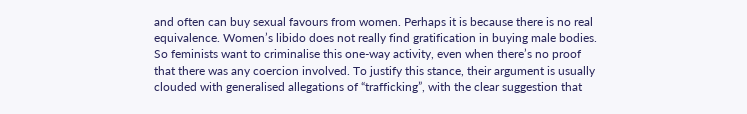and often can buy sexual favours from women. Perhaps it is because there is no real equivalence. Women’s libido does not really find gratification in buying male bodies. So feminists want to criminalise this one-way activity, even when there’s no proof that there was any coercion involved. To justify this stance, their argument is usually clouded with generalised allegations of “trafficking”, with the clear suggestion that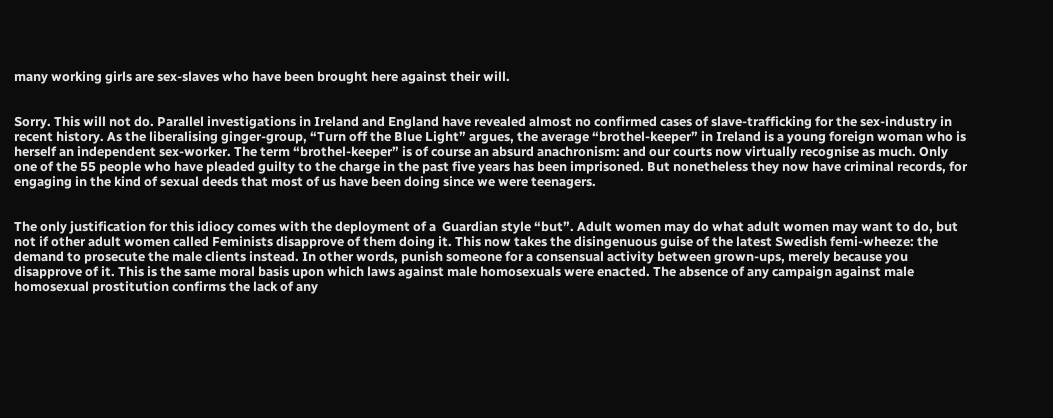many working girls are sex-slaves who have been brought here against their will.


Sorry. This will not do. Parallel investigations in Ireland and England have revealed almost no confirmed cases of slave-trafficking for the sex-industry in recent history. As the liberalising ginger-group, “Turn off the Blue Light” argues, the average “brothel-keeper” in Ireland is a young foreign woman who is herself an independent sex-worker. The term “brothel-keeper” is of course an absurd anachronism: and our courts now virtually recognise as much. Only one of the 55 people who have pleaded guilty to the charge in the past five years has been imprisoned. But nonetheless they now have criminal records, for engaging in the kind of sexual deeds that most of us have been doing since we were teenagers.


The only justification for this idiocy comes with the deployment of a  Guardian style “but”. Adult women may do what adult women may want to do, but not if other adult women called Feminists disapprove of them doing it. This now takes the disingenuous guise of the latest Swedish femi-wheeze: the demand to prosecute the male clients instead. In other words, punish someone for a consensual activity between grown-ups, merely because you disapprove of it. This is the same moral basis upon which laws against male homosexuals were enacted. The absence of any campaign against male homosexual prostitution confirms the lack of any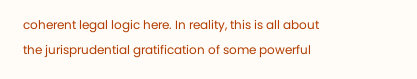coherent legal logic here. In reality, this is all about the jurisprudential gratification of some powerful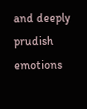and deeply prudish emotions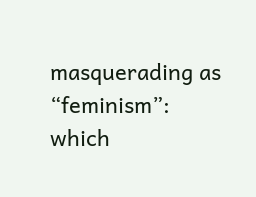masquerading as “feminism”: which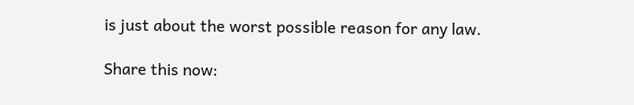is just about the worst possible reason for any law.

Share this now: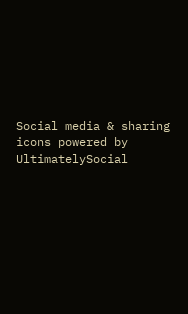Social media & sharing icons powered by UltimatelySocial